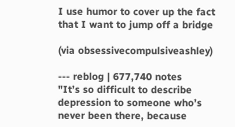I use humor to cover up the fact that I want to jump off a bridge

(via obsessivecompulsiveashley)

--- reblog | 677,740 notes
"It’s so difficult to describe depression to someone who’s never been there, because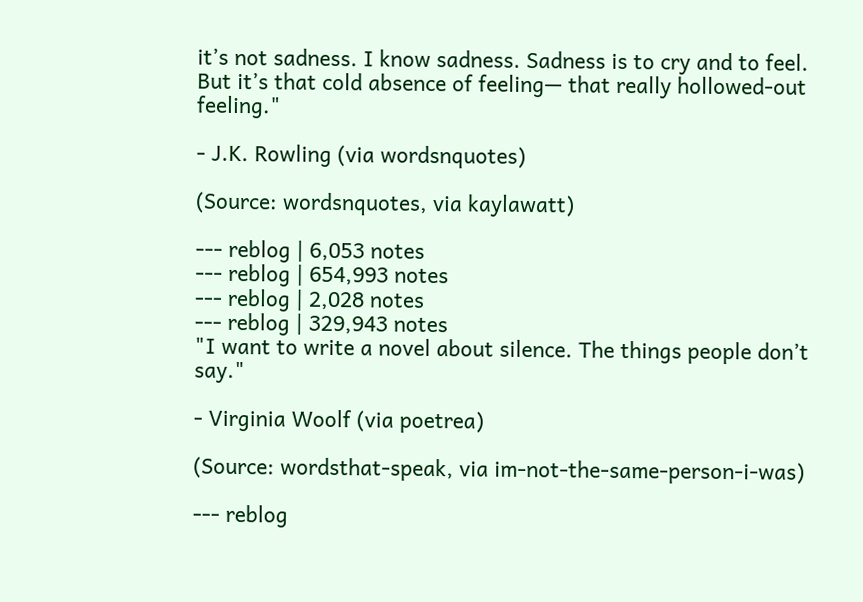it’s not sadness. I know sadness. Sadness is to cry and to feel. But it’s that cold absence of feeling— that really hollowed-out feeling."

- J.K. Rowling (via wordsnquotes)

(Source: wordsnquotes, via kaylawatt)

--- reblog | 6,053 notes
--- reblog | 654,993 notes
--- reblog | 2,028 notes
--- reblog | 329,943 notes
"I want to write a novel about silence. The things people don’t say."

- Virginia Woolf (via poetrea)

(Source: wordsthat-speak, via im-not-the-same-person-i-was)

--- reblog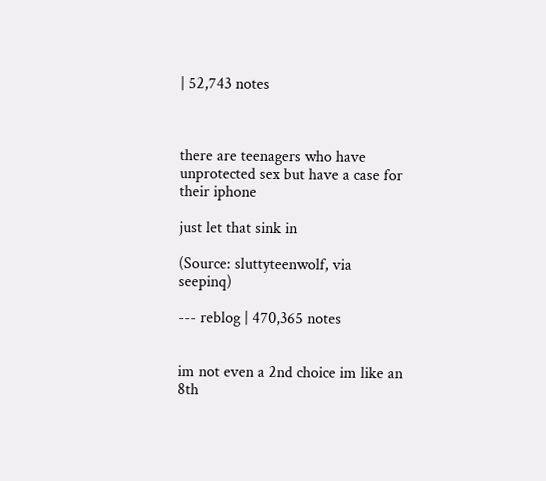| 52,743 notes



there are teenagers who have unprotected sex but have a case for their iphone

just let that sink in

(Source: sluttyteenwolf, via seepinq)

--- reblog | 470,365 notes


im not even a 2nd choice im like an 8th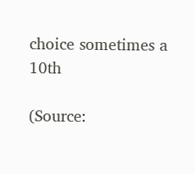choice sometimes a 10th

(Source: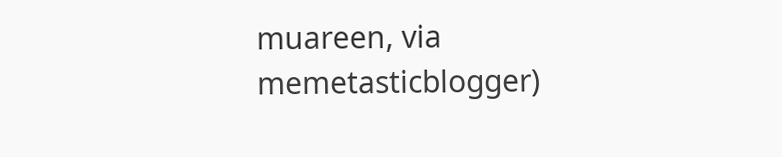muareen, via memetasticblogger)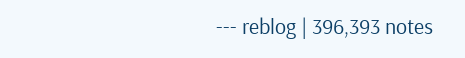--- reblog | 396,393 notes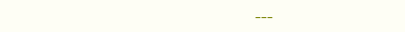---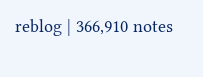reblog | 366,910 notes